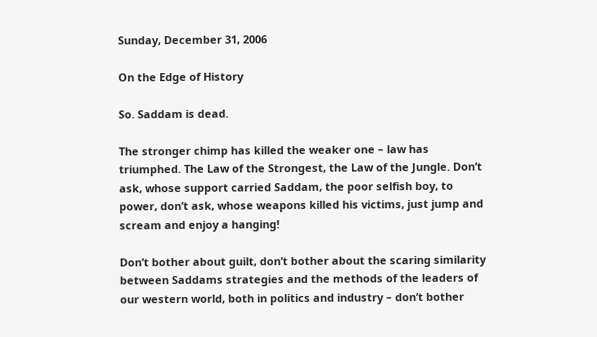Sunday, December 31, 2006

On the Edge of History

So. Saddam is dead.

The stronger chimp has killed the weaker one – law has triumphed. The Law of the Strongest, the Law of the Jungle. Don’t ask, whose support carried Saddam, the poor selfish boy, to power, don’t ask, whose weapons killed his victims, just jump and scream and enjoy a hanging!

Don’t bother about guilt, don’t bother about the scaring similarity between Saddams strategies and the methods of the leaders of our western world, both in politics and industry – don’t bother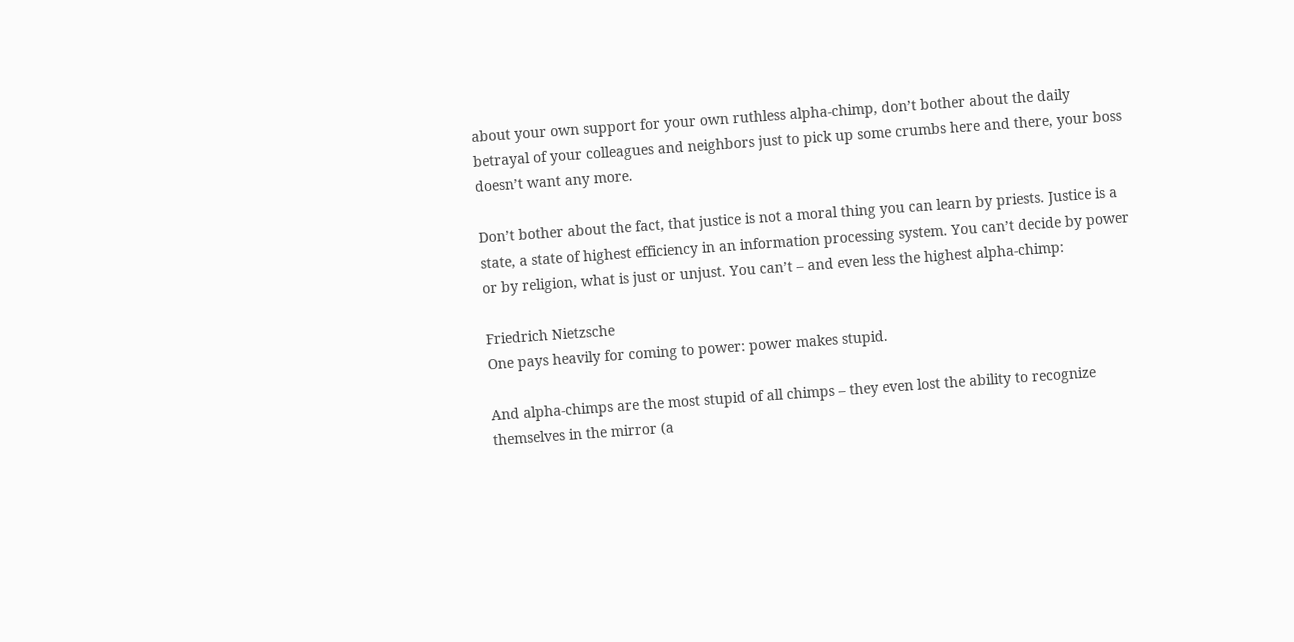about your own support for your own ruthless alpha-chimp, don’t bother about the daily betrayal of your colleagues and neighbors just to pick up some crumbs here and there, your boss doesn’t want any more.

Don’t bother about the fact, that justice is not a moral thing you can learn by priests. Justice is a state, a state of highest efficiency in an information processing system. You can’t decide by power or by religion, what is just or unjust. You can’t – and even less the highest alpha-chimp:

Friedrich Nietzsche
One pays heavily for coming to power: power makes stupid.

And alpha-chimps are the most stupid of all chimps – they even lost the ability to recognize themselves in the mirror (a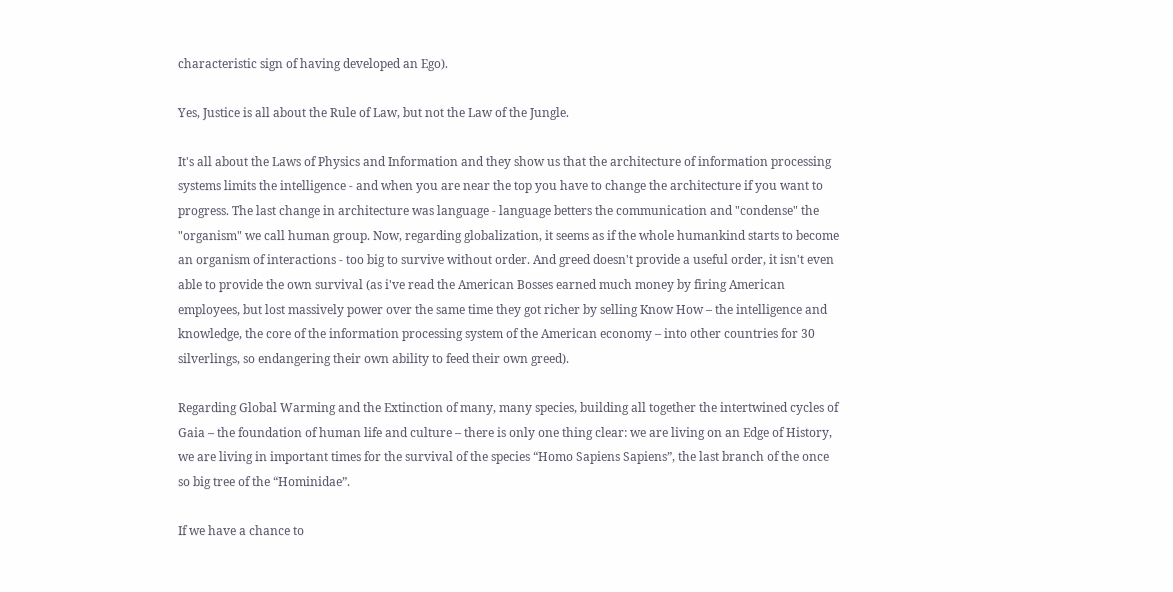characteristic sign of having developed an Ego).

Yes, Justice is all about the Rule of Law, but not the Law of the Jungle.

It's all about the Laws of Physics and Information and they show us that the architecture of information processing systems limits the intelligence - and when you are near the top you have to change the architecture if you want to progress. The last change in architecture was language - language betters the communication and "condense" the "organism" we call human group. Now, regarding globalization, it seems as if the whole humankind starts to become an organism of interactions - too big to survive without order. And greed doesn't provide a useful order, it isn't even able to provide the own survival (as i've read the American Bosses earned much money by firing American employees, but lost massively power over the same time they got richer by selling Know How – the intelligence and knowledge, the core of the information processing system of the American economy – into other countries for 30 silverlings, so endangering their own ability to feed their own greed).

Regarding Global Warming and the Extinction of many, many species, building all together the intertwined cycles of Gaia – the foundation of human life and culture – there is only one thing clear: we are living on an Edge of History, we are living in important times for the survival of the species “Homo Sapiens Sapiens”, the last branch of the once so big tree of the “Hominidae”.

If we have a chance to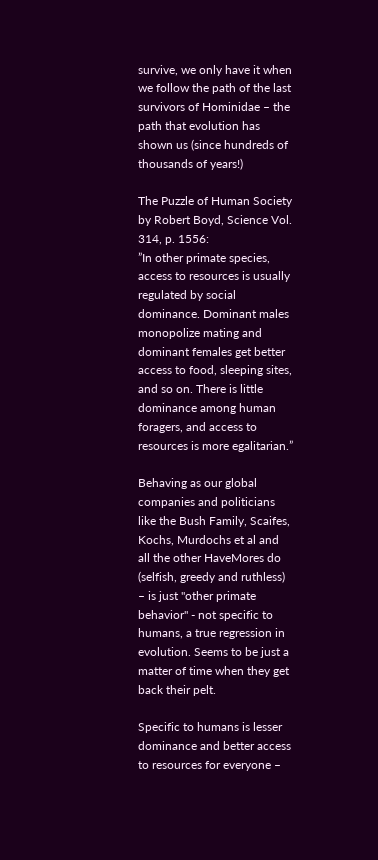survive, we only have it when we follow the path of the last survivors of Hominidae – the path that evolution has shown us (since hundreds of thousands of years!)

The Puzzle of Human Society by Robert Boyd, Science Vol. 314, p. 1556:
”In other primate species, access to resources is usually regulated by social dominance. Dominant males monopolize mating and dominant females get better access to food, sleeping sites, and so on. There is little dominance among human foragers, and access to resources is more egalitarian.”

Behaving as our global companies and politicians like the Bush Family, Scaifes, Kochs, Murdochs et al and all the other HaveMores do (selfish, greedy and ruthless) – is just "other primate behavior" - not specific to humans, a true regression in evolution. Seems to be just a matter of time when they get back their pelt.

Specific to humans is lesser dominance and better access to resources for everyone –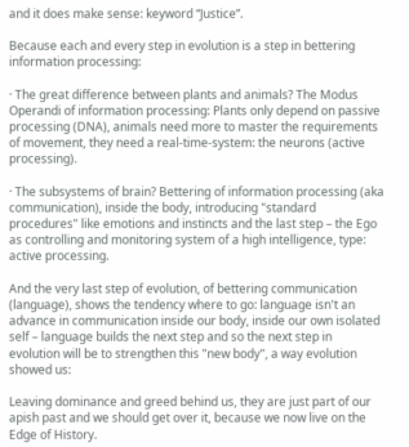and it does make sense: keyword “Justice”.

Because each and every step in evolution is a step in bettering information processing:

· The great difference between plants and animals? The Modus Operandi of information processing: Plants only depend on passive processing (DNA), animals need more to master the requirements of movement, they need a real-time-system: the neurons (active processing).

· The subsystems of brain? Bettering of information processing (aka communication), inside the body, introducing "standard procedures" like emotions and instincts and the last step – the Ego as controlling and monitoring system of a high intelligence, type: active processing.

And the very last step of evolution, of bettering communication (language), shows the tendency where to go: language isn't an advance in communication inside our body, inside our own isolated self – language builds the next step and so the next step in evolution will be to strengthen this "new body", a way evolution showed us:

Leaving dominance and greed behind us, they are just part of our apish past and we should get over it, because we now live on the Edge of History.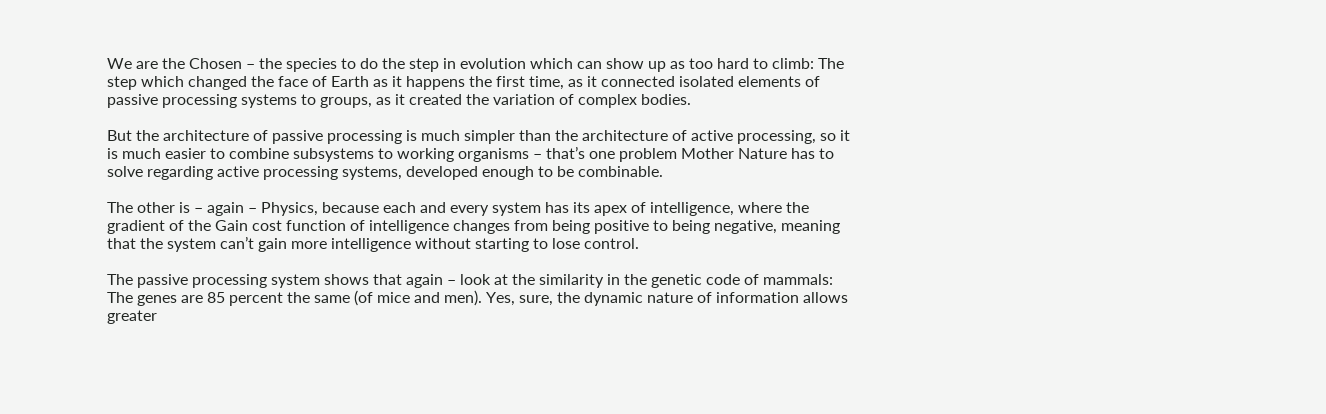We are the Chosen – the species to do the step in evolution which can show up as too hard to climb: The step which changed the face of Earth as it happens the first time, as it connected isolated elements of passive processing systems to groups, as it created the variation of complex bodies.

But the architecture of passive processing is much simpler than the architecture of active processing, so it is much easier to combine subsystems to working organisms – that’s one problem Mother Nature has to solve regarding active processing systems, developed enough to be combinable.

The other is – again – Physics, because each and every system has its apex of intelligence, where the gradient of the Gain cost function of intelligence changes from being positive to being negative, meaning that the system can’t gain more intelligence without starting to lose control.

The passive processing system shows that again – look at the similarity in the genetic code of mammals: The genes are 85 percent the same (of mice and men). Yes, sure, the dynamic nature of information allows greater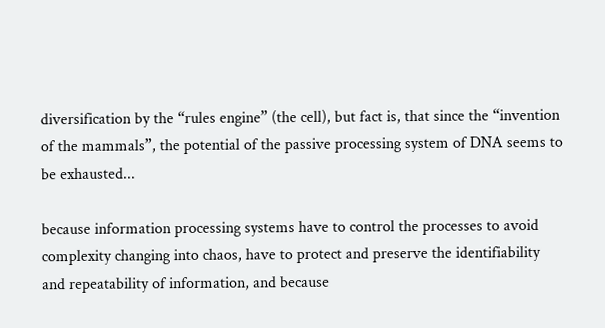diversification by the “rules engine” (the cell), but fact is, that since the “invention of the mammals”, the potential of the passive processing system of DNA seems to be exhausted...

because information processing systems have to control the processes to avoid complexity changing into chaos, have to protect and preserve the identifiability and repeatability of information, and because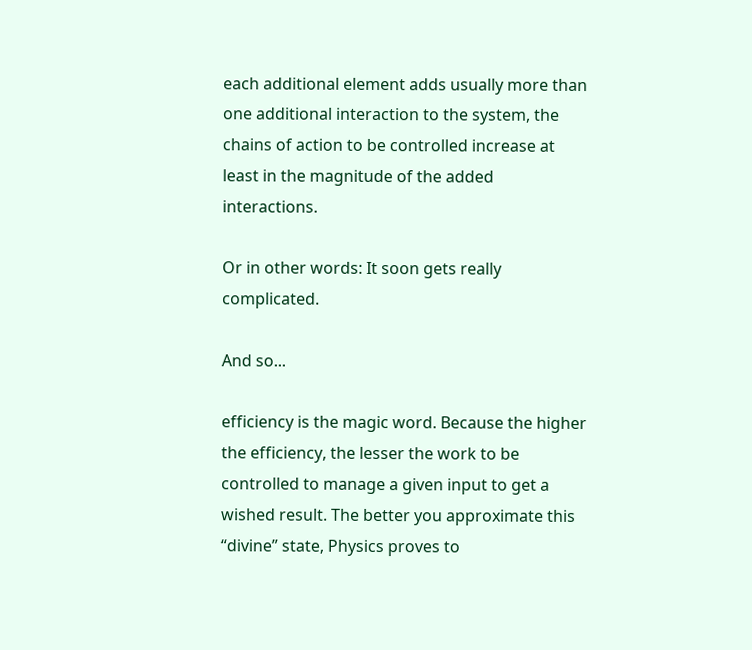each additional element adds usually more than one additional interaction to the system, the chains of action to be controlled increase at least in the magnitude of the added interactions.

Or in other words: It soon gets really complicated.

And so...

efficiency is the magic word. Because the higher the efficiency, the lesser the work to be controlled to manage a given input to get a wished result. The better you approximate this “divine” state, Physics proves to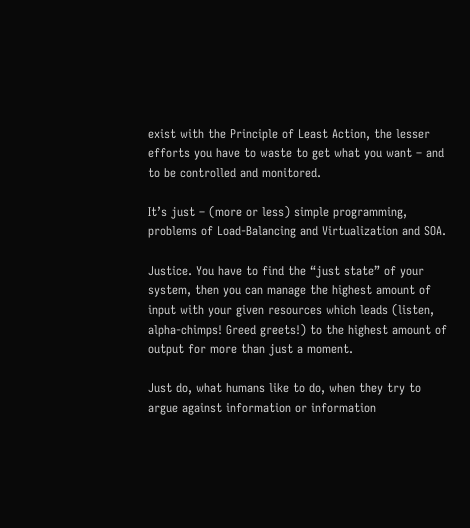exist with the Principle of Least Action, the lesser efforts you have to waste to get what you want – and to be controlled and monitored.

It’s just – (more or less) simple programming, problems of Load-Balancing and Virtualization and SOA.

Justice. You have to find the “just state” of your system, then you can manage the highest amount of input with your given resources which leads (listen, alpha-chimps! Greed greets!) to the highest amount of output for more than just a moment.

Just do, what humans like to do, when they try to argue against information or information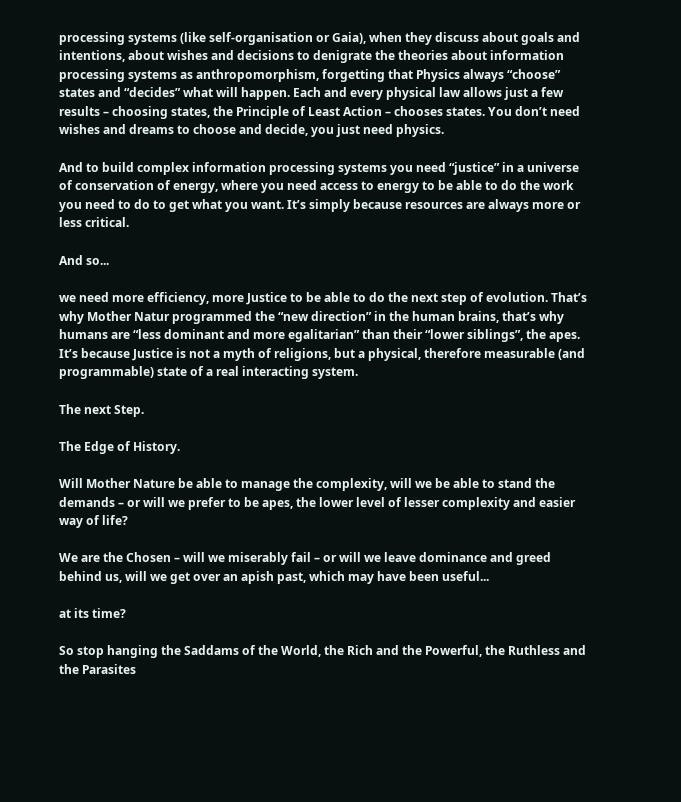processing systems (like self-organisation or Gaia), when they discuss about goals and intentions, about wishes and decisions to denigrate the theories about information processing systems as anthropomorphism, forgetting that Physics always “choose” states and “decides” what will happen. Each and every physical law allows just a few results – choosing states, the Principle of Least Action – chooses states. You don’t need wishes and dreams to choose and decide, you just need physics.

And to build complex information processing systems you need “justice” in a universe of conservation of energy, where you need access to energy to be able to do the work you need to do to get what you want. It’s simply because resources are always more or less critical.

And so...

we need more efficiency, more Justice to be able to do the next step of evolution. That’s why Mother Natur programmed the “new direction” in the human brains, that’s why humans are “less dominant and more egalitarian” than their “lower siblings”, the apes. It’s because Justice is not a myth of religions, but a physical, therefore measurable (and programmable) state of a real interacting system.

The next Step.

The Edge of History.

Will Mother Nature be able to manage the complexity, will we be able to stand the demands – or will we prefer to be apes, the lower level of lesser complexity and easier way of life?

We are the Chosen – will we miserably fail – or will we leave dominance and greed behind us, will we get over an apish past, which may have been useful...

at its time?

So stop hanging the Saddams of the World, the Rich and the Powerful, the Ruthless and the Parasites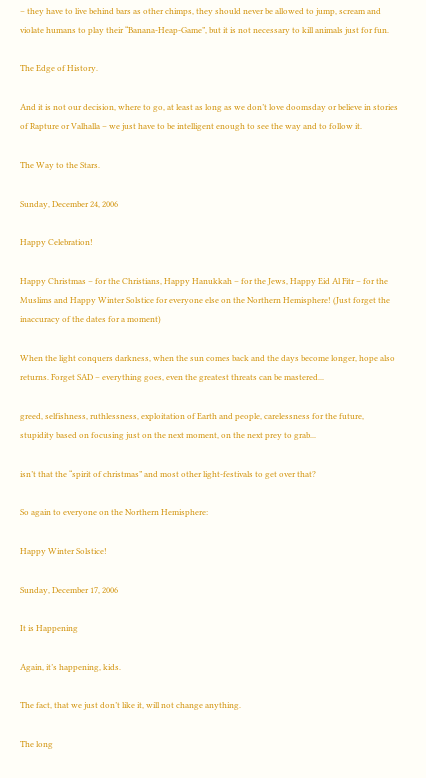– they have to live behind bars as other chimps, they should never be allowed to jump, scream and violate humans to play their “Banana-Heap-Game”, but it is not necessary to kill animals just for fun.

The Edge of History.

And it is not our decision, where to go, at least as long as we don’t love doomsday or believe in stories of Rapture or Valhalla – we just have to be intelligent enough to see the way and to follow it.

The Way to the Stars.

Sunday, December 24, 2006

Happy Celebration!

Happy Christmas – for the Christians, Happy Hanukkah – for the Jews, Happy Eid Al Fitr – for the Muslims and Happy Winter Solstice for everyone else on the Northern Hemisphere! (Just forget the inaccuracy of the dates for a moment)

When the light conquers darkness, when the sun comes back and the days become longer, hope also returns. Forget SAD – everything goes, even the greatest threats can be mastered...

greed, selfishness, ruthlessness, exploitation of Earth and people, carelessness for the future, stupidity based on focusing just on the next moment, on the next prey to grab...

isn’t that the “spirit of christmas” and most other light-festivals to get over that?

So again to everyone on the Northern Hemisphere:

Happy Winter Solstice!

Sunday, December 17, 2006

It is Happening

Again, it’s happening, kids.

The fact, that we just don’t like it, will not change anything.

The long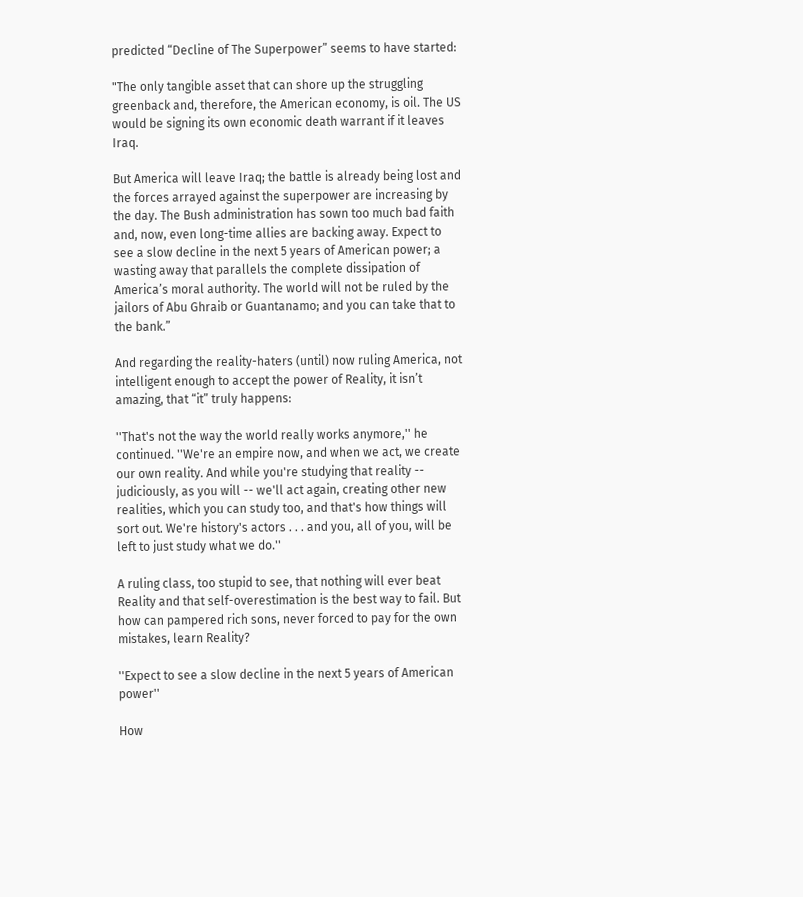predicted “Decline of The Superpower” seems to have started:

"The only tangible asset that can shore up the struggling greenback and, therefore, the American economy, is oil. The US would be signing its own economic death warrant if it leaves Iraq.

But America will leave Iraq; the battle is already being lost and the forces arrayed against the superpower are increasing by the day. The Bush administration has sown too much bad faith and, now, even long-time allies are backing away. Expect to see a slow decline in the next 5 years of American power; a wasting away that parallels the complete dissipation of America’s moral authority. The world will not be ruled by the jailors of Abu Ghraib or Guantanamo; and you can take that to the bank.”

And regarding the reality-haters (until) now ruling America, not intelligent enough to accept the power of Reality, it isn’t amazing, that “it” truly happens:

''That's not the way the world really works anymore,'' he continued. ''We're an empire now, and when we act, we create our own reality. And while you're studying that reality -- judiciously, as you will -- we'll act again, creating other new realities, which you can study too, and that's how things will sort out. We're history's actors . . . and you, all of you, will be left to just study what we do.''

A ruling class, too stupid to see, that nothing will ever beat Reality and that self-overestimation is the best way to fail. But how can pampered rich sons, never forced to pay for the own mistakes, learn Reality?

''Expect to see a slow decline in the next 5 years of American power''

How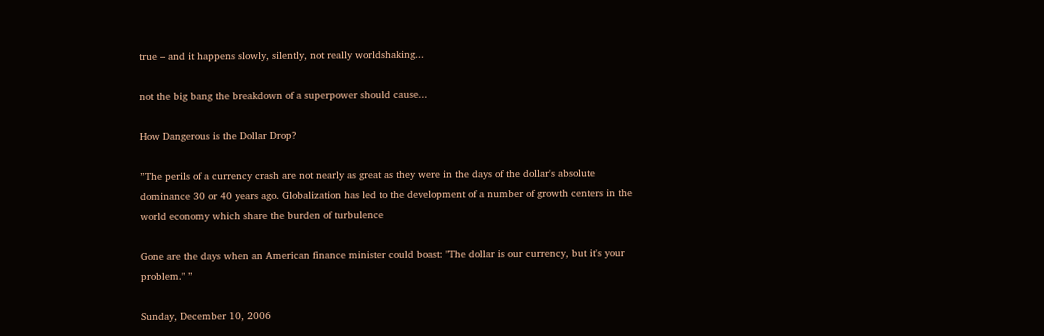true – and it happens slowly, silently, not really worldshaking...

not the big bang the breakdown of a superpower should cause...

How Dangerous is the Dollar Drop?

”The perils of a currency crash are not nearly as great as they were in the days of the dollar's absolute dominance 30 or 40 years ago. Globalization has led to the development of a number of growth centers in the world economy which share the burden of turbulence

Gone are the days when an American finance minister could boast: "The dollar is our currency, but it's your problem." ”

Sunday, December 10, 2006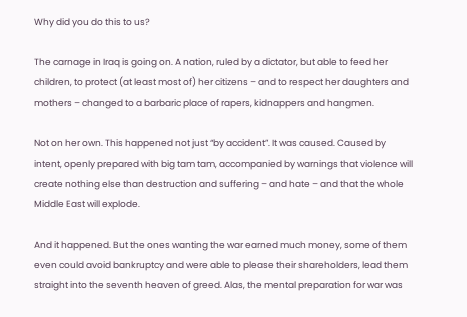Why did you do this to us?

The carnage in Iraq is going on. A nation, ruled by a dictator, but able to feed her children, to protect (at least most of) her citizens – and to respect her daughters and mothers – changed to a barbaric place of rapers, kidnappers and hangmen.

Not on her own. This happened not just “by accident”. It was caused. Caused by intent, openly prepared with big tam tam, accompanied by warnings that violence will create nothing else than destruction and suffering – and hate – and that the whole Middle East will explode.

And it happened. But the ones wanting the war earned much money, some of them even could avoid bankruptcy and were able to please their shareholders, lead them straight into the seventh heaven of greed. Alas, the mental preparation for war was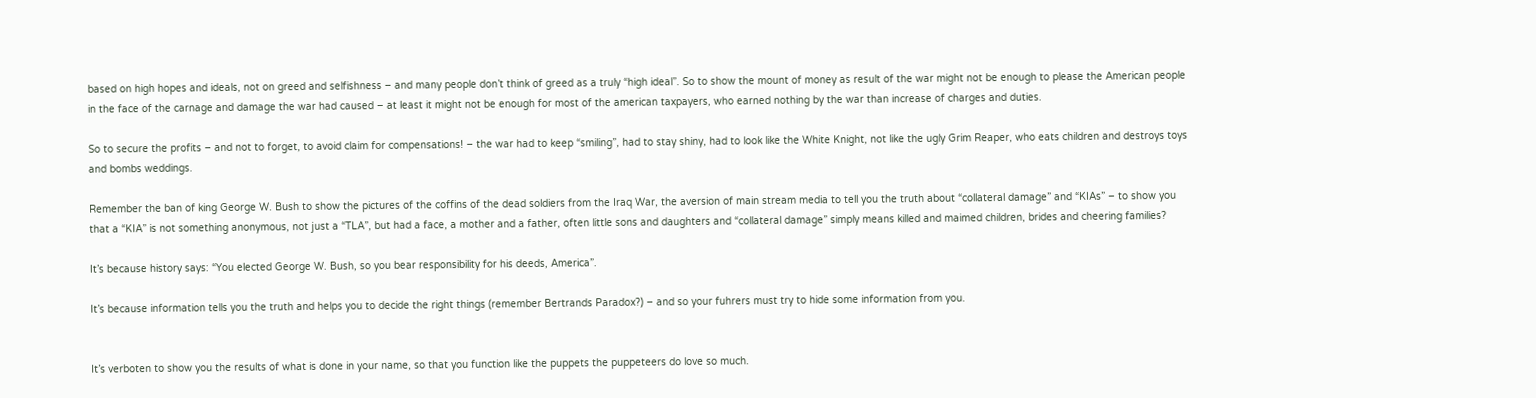based on high hopes and ideals, not on greed and selfishness – and many people don’t think of greed as a truly “high ideal”. So to show the mount of money as result of the war might not be enough to please the American people in the face of the carnage and damage the war had caused – at least it might not be enough for most of the american taxpayers, who earned nothing by the war than increase of charges and duties.

So to secure the profits – and not to forget, to avoid claim for compensations! – the war had to keep “smiling”, had to stay shiny, had to look like the White Knight, not like the ugly Grim Reaper, who eats children and destroys toys and bombs weddings.

Remember the ban of king George W. Bush to show the pictures of the coffins of the dead soldiers from the Iraq War, the aversion of main stream media to tell you the truth about “collateral damage” and “KIAs” – to show you that a “KIA” is not something anonymous, not just a “TLA”, but had a face, a mother and a father, often little sons and daughters and “collateral damage” simply means killed and maimed children, brides and cheering families?

It’s because history says: “You elected George W. Bush, so you bear responsibility for his deeds, America”.

It’s because information tells you the truth and helps you to decide the right things (remember Bertrands Paradox?) – and so your fuhrers must try to hide some information from you.


It’s verboten to show you the results of what is done in your name, so that you function like the puppets the puppeteers do love so much.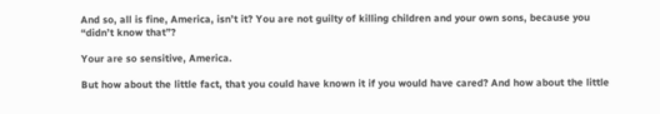And so, all is fine, America, isn’t it? You are not guilty of killing children and your own sons, because you “didn’t know that”?

Your are so sensitive, America.

But how about the little fact, that you could have known it if you would have cared? And how about the little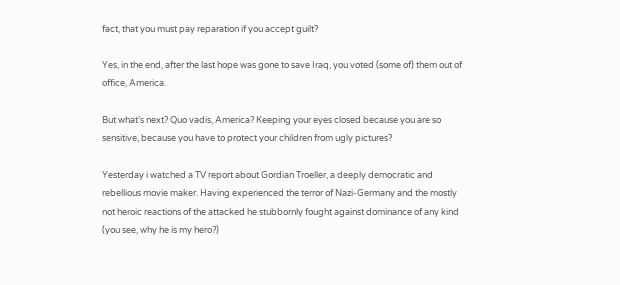fact, that you must pay reparation if you accept guilt?

Yes, in the end, after the last hope was gone to save Iraq, you voted (some of) them out of office, America.

But what’s next? Quo vadis, America? Keeping your eyes closed because you are so sensitive, because you have to protect your children from ugly pictures?

Yesterday i watched a TV report about Gordian Troeller, a deeply democratic and rebellious movie maker. Having experienced the terror of Nazi-Germany and the mostly not heroic reactions of the attacked he stubbornly fought against dominance of any kind (you see, why he is my hero?)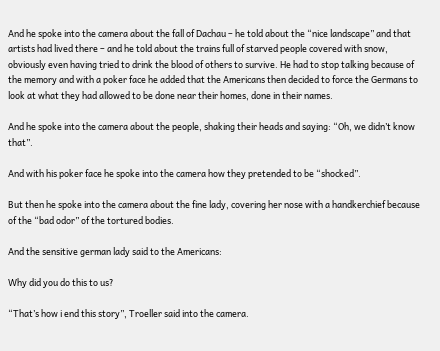And he spoke into the camera about the fall of Dachau – he told about the “nice landscape” and that artists had lived there – and he told about the trains full of starved people covered with snow, obviously even having tried to drink the blood of others to survive. He had to stop talking because of the memory and with a poker face he added that the Americans then decided to force the Germans to look at what they had allowed to be done near their homes, done in their names.

And he spoke into the camera about the people, shaking their heads and saying: “Oh, we didn’t know that”.

And with his poker face he spoke into the camera how they pretended to be “shocked”.

But then he spoke into the camera about the fine lady, covering her nose with a handkerchief because of the “bad odor” of the tortured bodies.

And the sensitive german lady said to the Americans:

Why did you do this to us?

“That’s how i end this story”, Troeller said into the camera.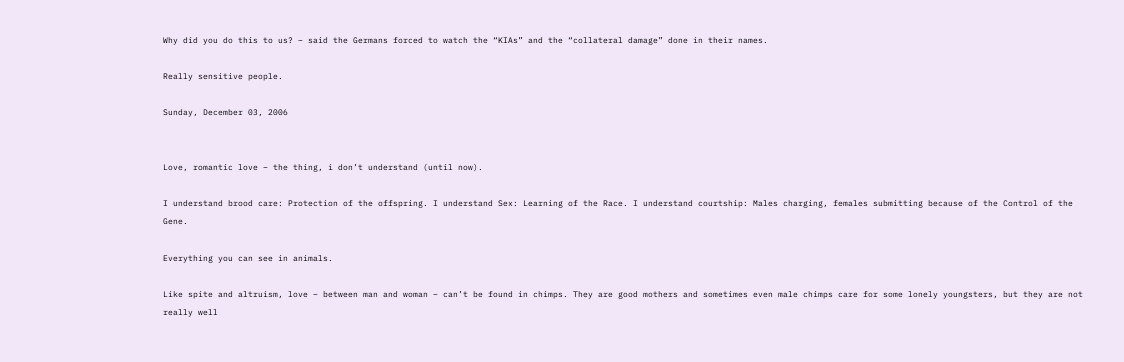Why did you do this to us? – said the Germans forced to watch the “KIAs” and the “collateral damage” done in their names.

Really sensitive people.

Sunday, December 03, 2006


Love, romantic love – the thing, i don’t understand (until now).

I understand brood care: Protection of the offspring. I understand Sex: Learning of the Race. I understand courtship: Males charging, females submitting because of the Control of the Gene.

Everything you can see in animals.

Like spite and altruism, love – between man and woman – can’t be found in chimps. They are good mothers and sometimes even male chimps care for some lonely youngsters, but they are not really well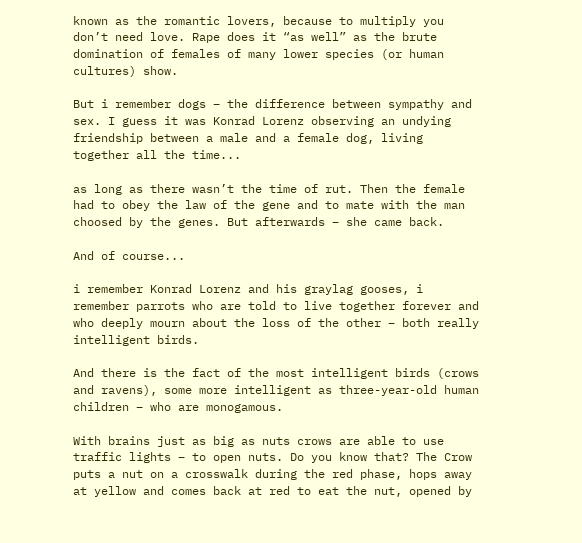known as the romantic lovers, because to multiply you don’t need love. Rape does it “as well” as the brute domination of females of many lower species (or human cultures) show.

But i remember dogs – the difference between sympathy and sex. I guess it was Konrad Lorenz observing an undying friendship between a male and a female dog, living together all the time...

as long as there wasn’t the time of rut. Then the female had to obey the law of the gene and to mate with the man choosed by the genes. But afterwards – she came back.

And of course...

i remember Konrad Lorenz and his graylag gooses, i remember parrots who are told to live together forever and who deeply mourn about the loss of the other – both really intelligent birds.

And there is the fact of the most intelligent birds (crows and ravens), some more intelligent as three-year-old human children – who are monogamous.

With brains just as big as nuts crows are able to use traffic lights – to open nuts. Do you know that? The Crow puts a nut on a crosswalk during the red phase, hops away at yellow and comes back at red to eat the nut, opened by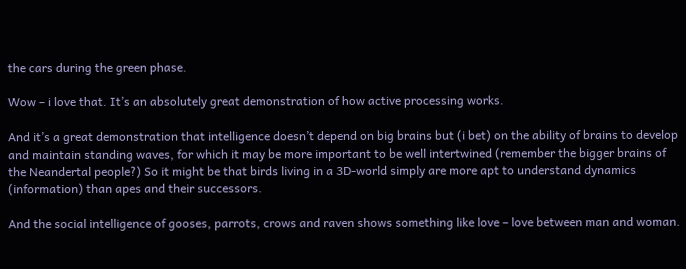the cars during the green phase.

Wow – i love that. It’s an absolutely great demonstration of how active processing works.

And it’s a great demonstration that intelligence doesn’t depend on big brains but (i bet) on the ability of brains to develop and maintain standing waves, for which it may be more important to be well intertwined (remember the bigger brains of the Neandertal people?) So it might be that birds living in a 3D-world simply are more apt to understand dynamics (information) than apes and their successors.

And the social intelligence of gooses, parrots, crows and raven shows something like love – love between man and woman.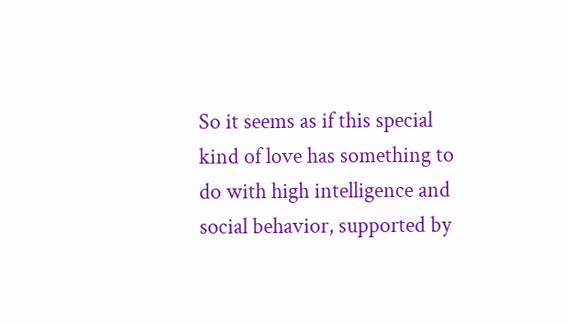So it seems as if this special kind of love has something to do with high intelligence and social behavior, supported by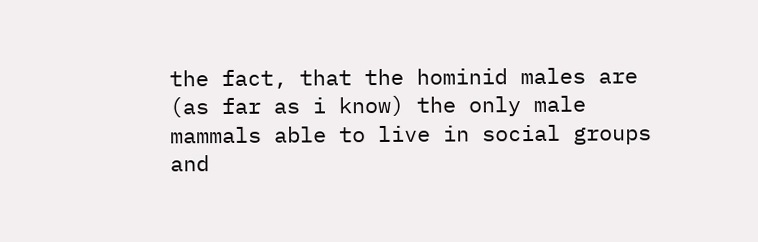the fact, that the hominid males are (as far as i know) the only male mammals able to live in social groups and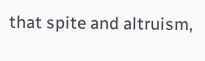that spite and altruism,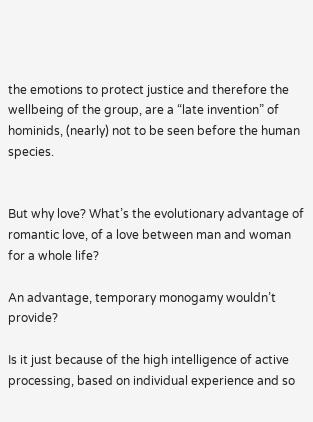the emotions to protect justice and therefore the wellbeing of the group, are a “late invention” of hominids, (nearly) not to be seen before the human species.


But why love? What’s the evolutionary advantage of romantic love, of a love between man and woman for a whole life?

An advantage, temporary monogamy wouldn’t provide?

Is it just because of the high intelligence of active processing, based on individual experience and so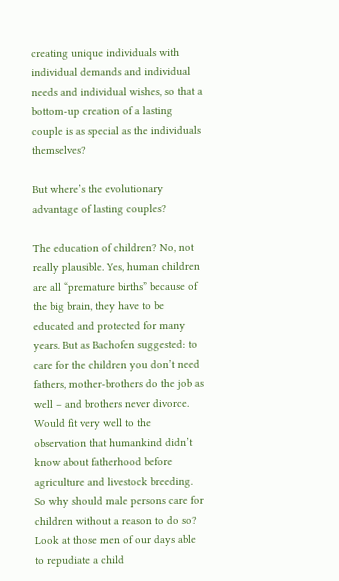creating unique individuals with individual demands and individual needs and individual wishes, so that a bottom-up creation of a lasting couple is as special as the individuals themselves?

But where’s the evolutionary advantage of lasting couples?

The education of children? No, not really plausible. Yes, human children are all “premature births” because of the big brain, they have to be educated and protected for many years. But as Bachofen suggested: to care for the children you don’t need fathers, mother-brothers do the job as well – and brothers never divorce. Would fit very well to the observation that humankind didn’t know about fatherhood before agriculture and livestock breeding. So why should male persons care for children without a reason to do so? Look at those men of our days able to repudiate a child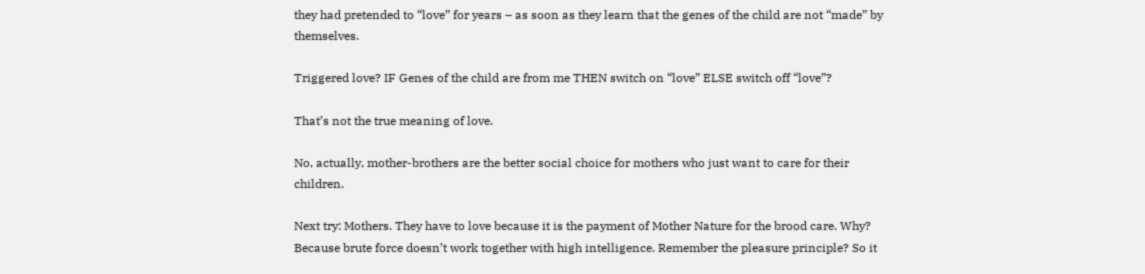they had pretended to “love” for years – as soon as they learn that the genes of the child are not “made” by themselves.

Triggered love? IF Genes of the child are from me THEN switch on “love” ELSE switch off “love”?

That’s not the true meaning of love.

No, actually, mother-brothers are the better social choice for mothers who just want to care for their children.

Next try: Mothers. They have to love because it is the payment of Mother Nature for the brood care. Why? Because brute force doesn’t work together with high intelligence. Remember the pleasure principle? So it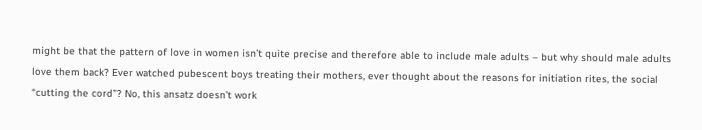might be that the pattern of love in women isn’t quite precise and therefore able to include male adults – but why should male adults love them back? Ever watched pubescent boys treating their mothers, ever thought about the reasons for initiation rites, the social “cutting the cord”? No, this ansatz doesn’t work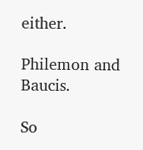either.

Philemon and Baucis.

So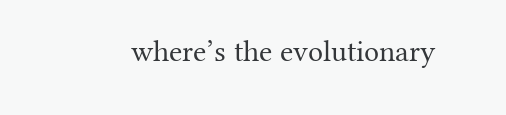where’s the evolutionary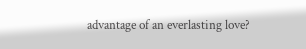advantage of an everlasting love?